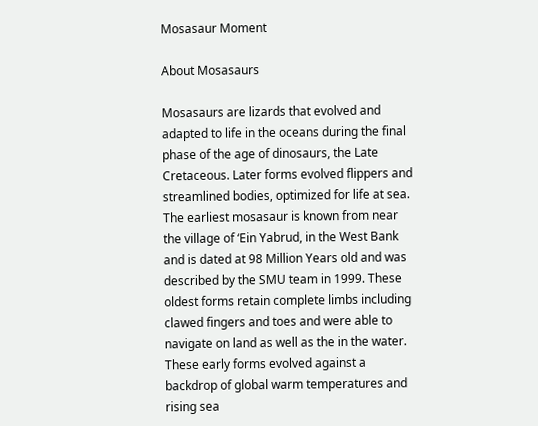Mosasaur Moment

About Mosasaurs

Mosasaurs are lizards that evolved and adapted to life in the oceans during the final phase of the age of dinosaurs, the Late Cretaceous. Later forms evolved flippers and streamlined bodies, optimized for life at sea. The earliest mosasaur is known from near the village of ‘Ein Yabrud, in the West Bank and is dated at 98 Million Years old and was described by the SMU team in 1999. These oldest forms retain complete limbs including clawed fingers and toes and were able to navigate on land as well as the in the water. These early forms evolved against a backdrop of global warm temperatures and rising sea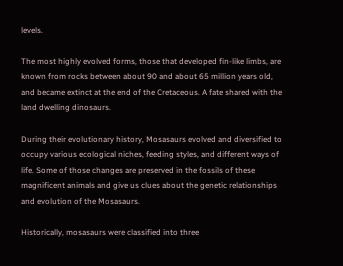levels.

The most highly evolved forms, those that developed fin-like limbs, are known from rocks between about 90 and about 65 million years old, and became extinct at the end of the Cretaceous. A fate shared with the land dwelling dinosaurs.

During their evolutionary history, Mosasaurs evolved and diversified to occupy various ecological niches, feeding styles, and different ways of life. Some of those changes are preserved in the fossils of these magnificent animals and give us clues about the genetic relationships and evolution of the Mosasaurs.

Historically, mosasaurs were classified into three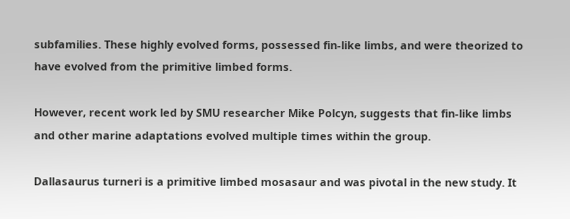subfamilies. These highly evolved forms, possessed fin-like limbs, and were theorized to have evolved from the primitive limbed forms.

However, recent work led by SMU researcher Mike Polcyn, suggests that fin-like limbs and other marine adaptations evolved multiple times within the group.

Dallasaurus turneri is a primitive limbed mosasaur and was pivotal in the new study. It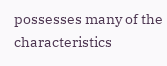possesses many of the characteristics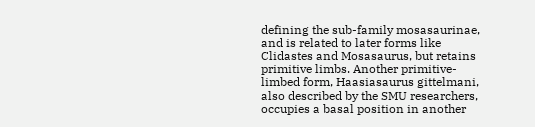defining the sub-family mosasaurinae, and is related to later forms like Clidastes and Mosasaurus, but retains primitive limbs. Another primitive-limbed form, Haasiasaurus gittelmani, also described by the SMU researchers, occupies a basal position in another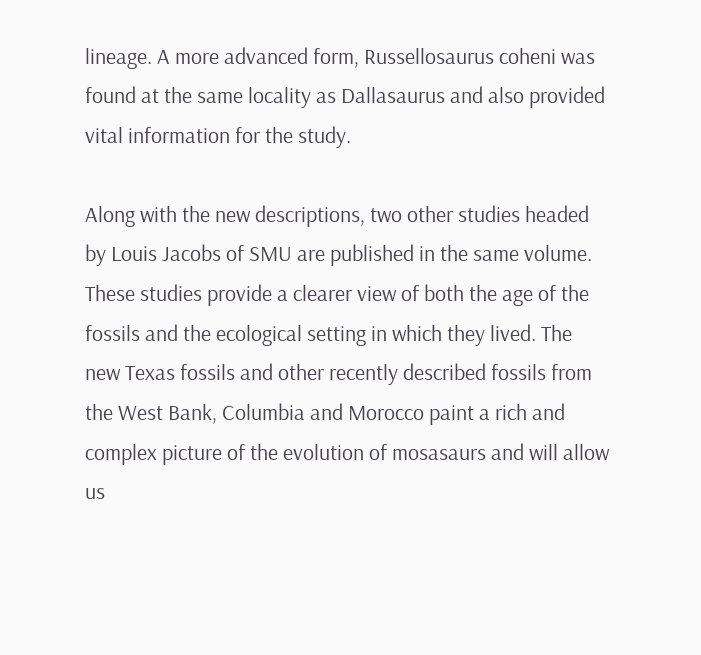lineage. A more advanced form, Russellosaurus coheni was found at the same locality as Dallasaurus and also provided vital information for the study.

Along with the new descriptions, two other studies headed by Louis Jacobs of SMU are published in the same volume. These studies provide a clearer view of both the age of the fossils and the ecological setting in which they lived. The new Texas fossils and other recently described fossils from the West Bank, Columbia and Morocco paint a rich and complex picture of the evolution of mosasaurs and will allow us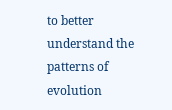to better understand the patterns of evolution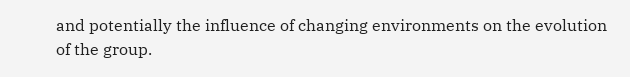and potentially the influence of changing environments on the evolution of the group.